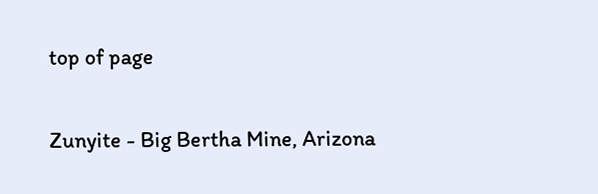top of page

Zunyite - Big Bertha Mine, Arizona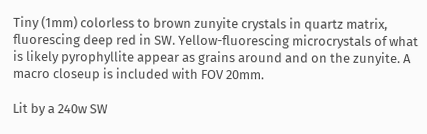Tiny (1mm) colorless to brown zunyite crystals in quartz matrix, fluorescing deep red in SW. Yellow-fluorescing microcrystals of what is likely pyrophyllite appear as grains around and on the zunyite. A macro closeup is included with FOV 20mm.

Lit by a 240w SW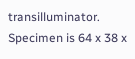transilluminator. Specimen is 64 x 38 x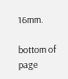16mm.

bottom of page